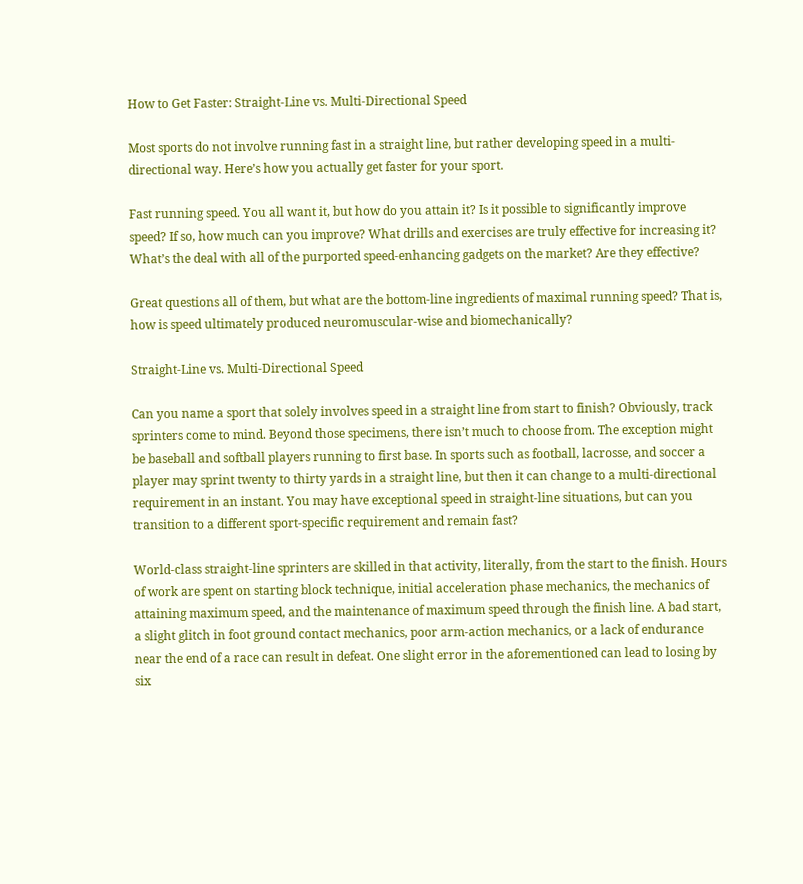How to Get Faster: Straight-Line vs. Multi-Directional Speed

Most sports do not involve running fast in a straight line, but rather developing speed in a multi-directional way. Here’s how you actually get faster for your sport.

Fast running speed. You all want it, but how do you attain it? Is it possible to significantly improve speed? If so, how much can you improve? What drills and exercises are truly effective for increasing it? What’s the deal with all of the purported speed-enhancing gadgets on the market? Are they effective?

Great questions all of them, but what are the bottom-line ingredients of maximal running speed? That is, how is speed ultimately produced neuromuscular-wise and biomechanically?

Straight-Line vs. Multi-Directional Speed

Can you name a sport that solely involves speed in a straight line from start to finish? Obviously, track sprinters come to mind. Beyond those specimens, there isn’t much to choose from. The exception might be baseball and softball players running to first base. In sports such as football, lacrosse, and soccer a player may sprint twenty to thirty yards in a straight line, but then it can change to a multi-directional requirement in an instant. You may have exceptional speed in straight-line situations, but can you transition to a different sport-specific requirement and remain fast?

World-class straight-line sprinters are skilled in that activity, literally, from the start to the finish. Hours of work are spent on starting block technique, initial acceleration phase mechanics, the mechanics of attaining maximum speed, and the maintenance of maximum speed through the finish line. A bad start, a slight glitch in foot ground contact mechanics, poor arm-action mechanics, or a lack of endurance near the end of a race can result in defeat. One slight error in the aforementioned can lead to losing by six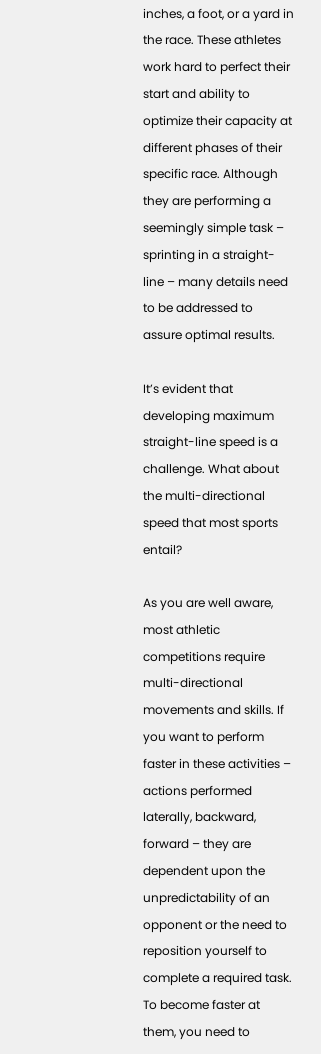inches, a foot, or a yard in the race. These athletes work hard to perfect their start and ability to optimize their capacity at different phases of their specific race. Although they are performing a seemingly simple task – sprinting in a straight-line – many details need to be addressed to assure optimal results.

It’s evident that developing maximum straight-line speed is a challenge. What about the multi-directional speed that most sports entail?

As you are well aware, most athletic competitions require multi-directional movements and skills. If you want to perform faster in these activities – actions performed laterally, backward, forward – they are dependent upon the unpredictability of an opponent or the need to reposition yourself to complete a required task. To become faster at them, you need to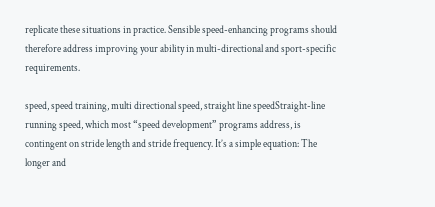replicate these situations in practice. Sensible speed-enhancing programs should therefore address improving your ability in multi-directional and sport-specific requirements.

speed, speed training, multi directional speed, straight line speedStraight-line running speed, which most “speed development” programs address, is contingent on stride length and stride frequency. It’s a simple equation: The longer and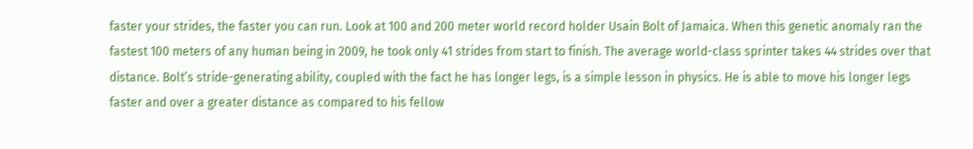faster your strides, the faster you can run. Look at 100 and 200 meter world record holder Usain Bolt of Jamaica. When this genetic anomaly ran the fastest 100 meters of any human being in 2009, he took only 41 strides from start to finish. The average world-class sprinter takes 44 strides over that distance. Bolt’s stride-generating ability, coupled with the fact he has longer legs, is a simple lesson in physics. He is able to move his longer legs faster and over a greater distance as compared to his fellow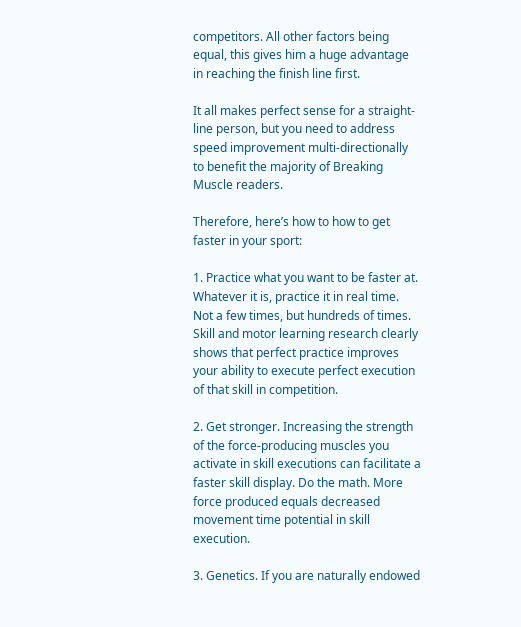competitors. All other factors being equal, this gives him a huge advantage in reaching the finish line first.

It all makes perfect sense for a straight-line person, but you need to address speed improvement multi-directionally to benefit the majority of Breaking Muscle readers.

Therefore, here’s how to how to get faster in your sport:

1. Practice what you want to be faster at. Whatever it is, practice it in real time. Not a few times, but hundreds of times. Skill and motor learning research clearly shows that perfect practice improves your ability to execute perfect execution of that skill in competition.

2. Get stronger. Increasing the strength of the force-producing muscles you activate in skill executions can facilitate a faster skill display. Do the math. More force produced equals decreased movement time potential in skill execution.

3. Genetics. If you are naturally endowed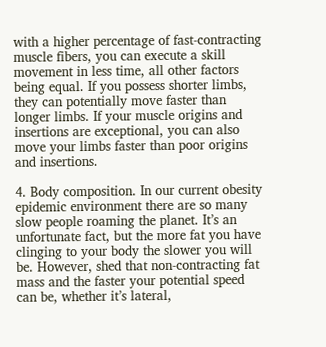with a higher percentage of fast-contracting muscle fibers, you can execute a skill movement in less time, all other factors being equal. If you possess shorter limbs, they can potentially move faster than longer limbs. If your muscle origins and insertions are exceptional, you can also move your limbs faster than poor origins and insertions.

4. Body composition. In our current obesity epidemic environment there are so many slow people roaming the planet. It’s an unfortunate fact, but the more fat you have clinging to your body the slower you will be. However, shed that non-contracting fat mass and the faster your potential speed can be, whether it’s lateral,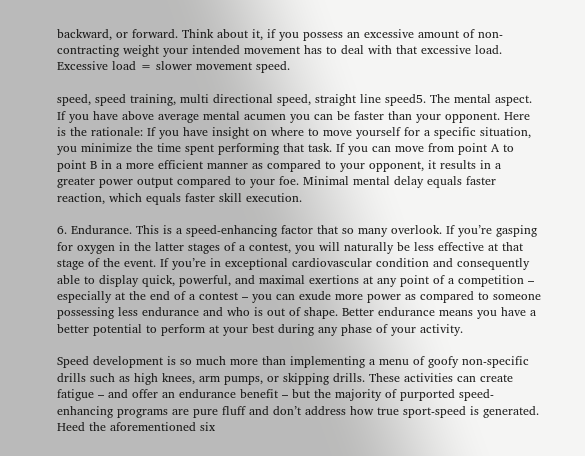backward, or forward. Think about it, if you possess an excessive amount of non-contracting weight your intended movement has to deal with that excessive load. Excessive load = slower movement speed.

speed, speed training, multi directional speed, straight line speed5. The mental aspect. If you have above average mental acumen you can be faster than your opponent. Here is the rationale: If you have insight on where to move yourself for a specific situation, you minimize the time spent performing that task. If you can move from point A to point B in a more efficient manner as compared to your opponent, it results in a greater power output compared to your foe. Minimal mental delay equals faster reaction, which equals faster skill execution.

6. Endurance. This is a speed-enhancing factor that so many overlook. If you’re gasping for oxygen in the latter stages of a contest, you will naturally be less effective at that stage of the event. If you’re in exceptional cardiovascular condition and consequently able to display quick, powerful, and maximal exertions at any point of a competition – especially at the end of a contest – you can exude more power as compared to someone possessing less endurance and who is out of shape. Better endurance means you have a better potential to perform at your best during any phase of your activity.

Speed development is so much more than implementing a menu of goofy non-specific drills such as high knees, arm pumps, or skipping drills. These activities can create fatigue – and offer an endurance benefit – but the majority of purported speed-enhancing programs are pure fluff and don’t address how true sport-speed is generated. Heed the aforementioned six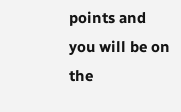points and you will be on the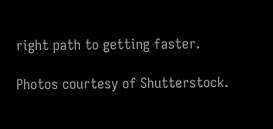right path to getting faster.

Photos courtesy of Shutterstock.